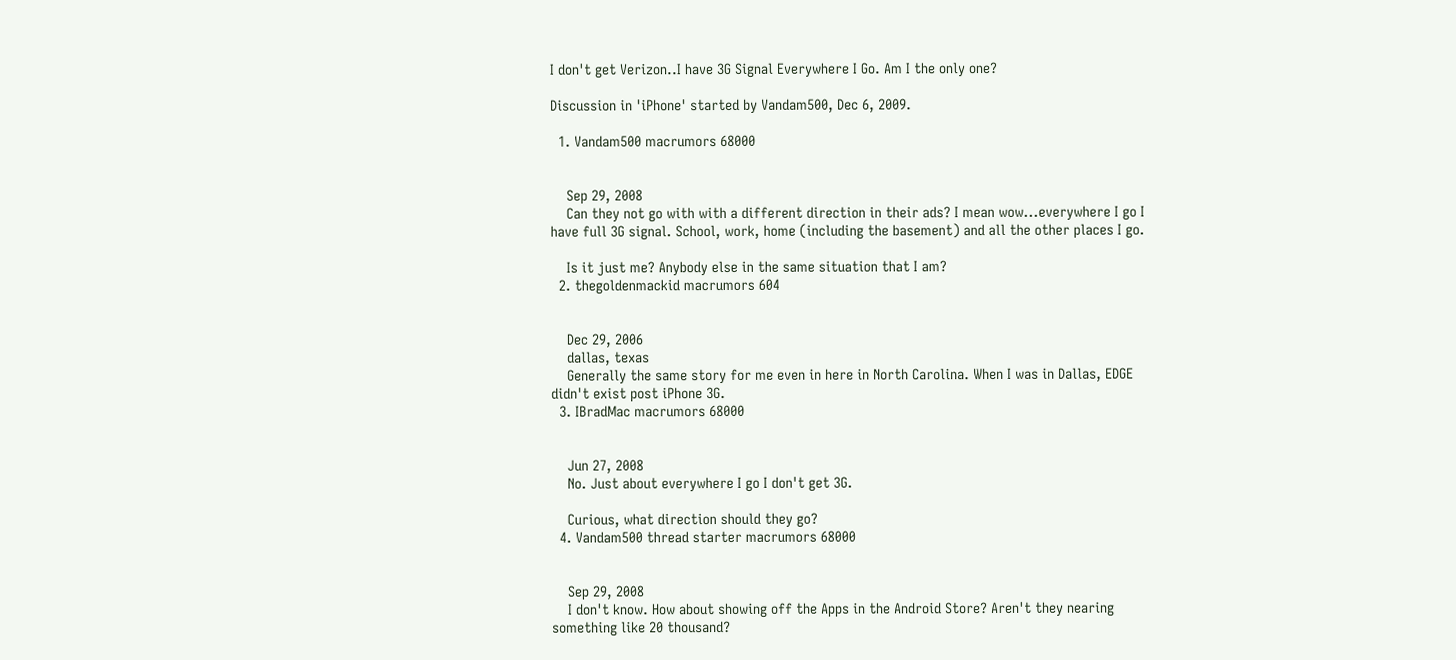I don't get Verizon..I have 3G Signal Everywhere I Go. Am I the only one?

Discussion in 'iPhone' started by Vandam500, Dec 6, 2009.

  1. Vandam500 macrumors 68000


    Sep 29, 2008
    Can they not go with with a different direction in their ads? I mean wow...everywhere I go I have full 3G signal. School, work, home (including the basement) and all the other places I go.

    Is it just me? Anybody else in the same situation that I am?
  2. thegoldenmackid macrumors 604


    Dec 29, 2006
    dallas, texas
    Generally the same story for me even in here in North Carolina. When I was in Dallas, EDGE didn't exist post iPhone 3G.
  3. IBradMac macrumors 68000


    Jun 27, 2008
    No. Just about everywhere I go I don't get 3G.

    Curious, what direction should they go?
  4. Vandam500 thread starter macrumors 68000


    Sep 29, 2008
    I don't know. How about showing off the Apps in the Android Store? Aren't they nearing something like 20 thousand?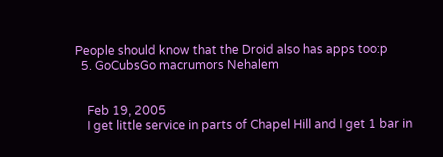People should know that the Droid also has apps too:p
  5. GoCubsGo macrumors Nehalem


    Feb 19, 2005
    I get little service in parts of Chapel Hill and I get 1 bar in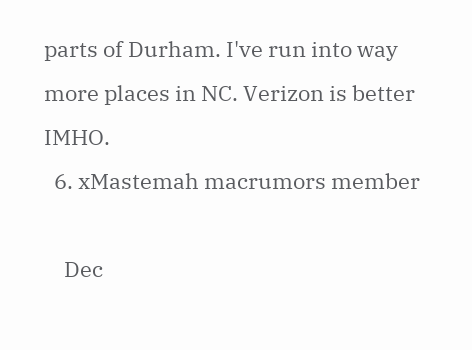parts of Durham. I've run into way more places in NC. Verizon is better IMHO.
  6. xMastemah macrumors member

    Dec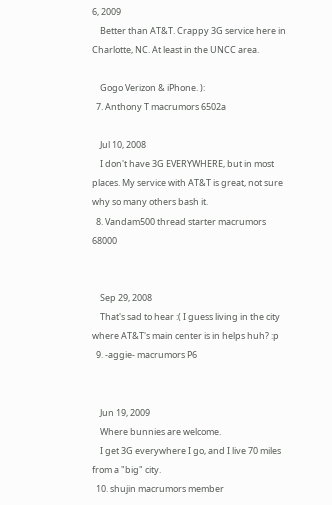6, 2009
    Better than AT&T. Crappy 3G service here in Charlotte, NC. At least in the UNCC area.

    Gogo Verizon & iPhone. ):
  7. Anthony T macrumors 6502a

    Jul 10, 2008
    I don't have 3G EVERYWHERE, but in most places. My service with AT&T is great, not sure why so many others bash it.
  8. Vandam500 thread starter macrumors 68000


    Sep 29, 2008
    That's sad to hear :( I guess living in the city where AT&T's main center is in helps huh? :p
  9. -aggie- macrumors P6


    Jun 19, 2009
    Where bunnies are welcome.
    I get 3G everywhere I go, and I live 70 miles from a "big" city.
  10. shujin macrumors member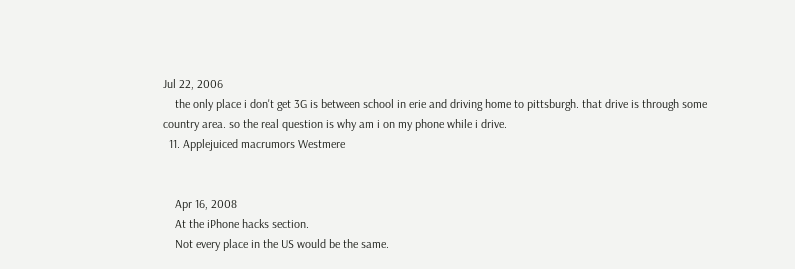Jul 22, 2006
    the only place i don't get 3G is between school in erie and driving home to pittsburgh. that drive is through some country area. so the real question is why am i on my phone while i drive.
  11. Applejuiced macrumors Westmere


    Apr 16, 2008
    At the iPhone hacks section.
    Not every place in the US would be the same.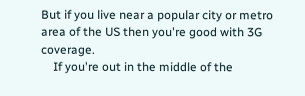But if you live near a popular city or metro area of the US then you're good with 3G coverage.
    If you're out in the middle of the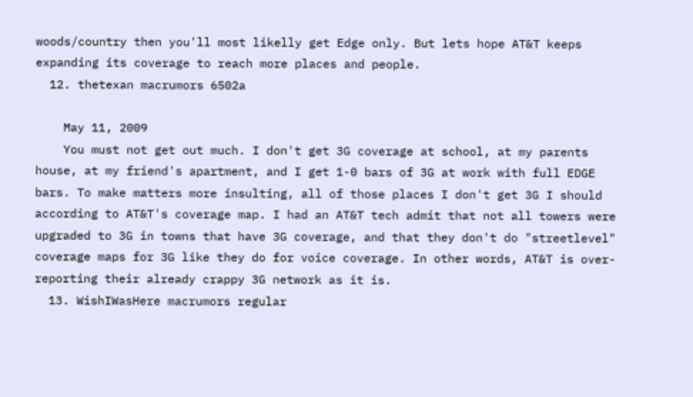woods/country then you'll most likelly get Edge only. But lets hope AT&T keeps expanding its coverage to reach more places and people.
  12. thetexan macrumors 6502a

    May 11, 2009
    You must not get out much. I don't get 3G coverage at school, at my parents house, at my friend's apartment, and I get 1-0 bars of 3G at work with full EDGE bars. To make matters more insulting, all of those places I don't get 3G I should according to AT&T's coverage map. I had an AT&T tech admit that not all towers were upgraded to 3G in towns that have 3G coverage, and that they don't do "streetlevel" coverage maps for 3G like they do for voice coverage. In other words, AT&T is over-reporting their already crappy 3G network as it is.
  13. WishIWasHere macrumors regular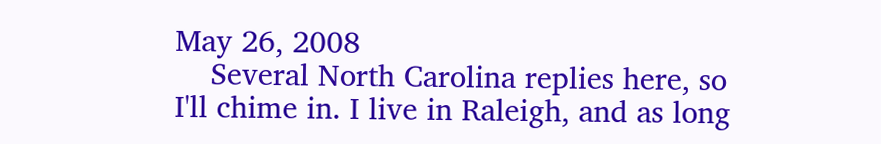May 26, 2008
    Several North Carolina replies here, so I'll chime in. I live in Raleigh, and as long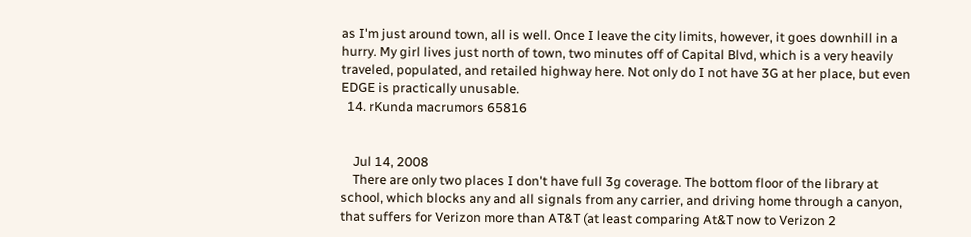as I'm just around town, all is well. Once I leave the city limits, however, it goes downhill in a hurry. My girl lives just north of town, two minutes off of Capital Blvd, which is a very heavily traveled, populated, and retailed highway here. Not only do I not have 3G at her place, but even EDGE is practically unusable.
  14. rKunda macrumors 65816


    Jul 14, 2008
    There are only two places I don't have full 3g coverage. The bottom floor of the library at school, which blocks any and all signals from any carrier, and driving home through a canyon, that suffers for Verizon more than AT&T (at least comparing At&T now to Verizon 2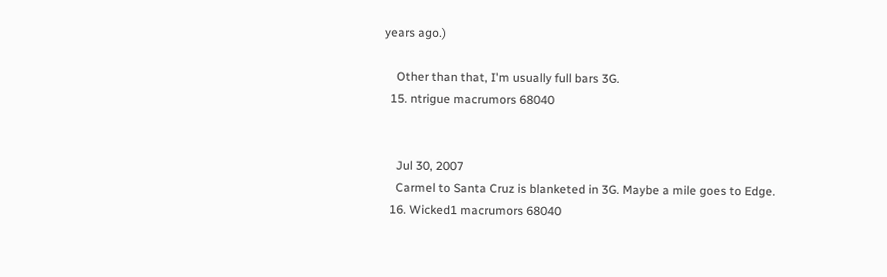years ago.)

    Other than that, I'm usually full bars 3G.
  15. ntrigue macrumors 68040


    Jul 30, 2007
    Carmel to Santa Cruz is blanketed in 3G. Maybe a mile goes to Edge.
  16. Wicked1 macrumors 68040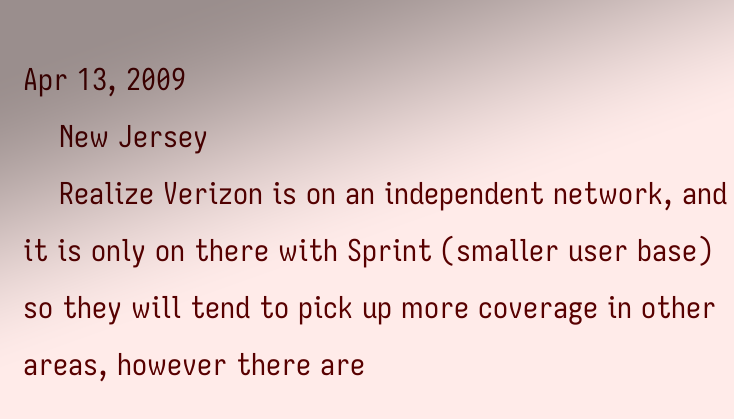Apr 13, 2009
    New Jersey
    Realize Verizon is on an independent network, and it is only on there with Sprint (smaller user base) so they will tend to pick up more coverage in other areas, however there are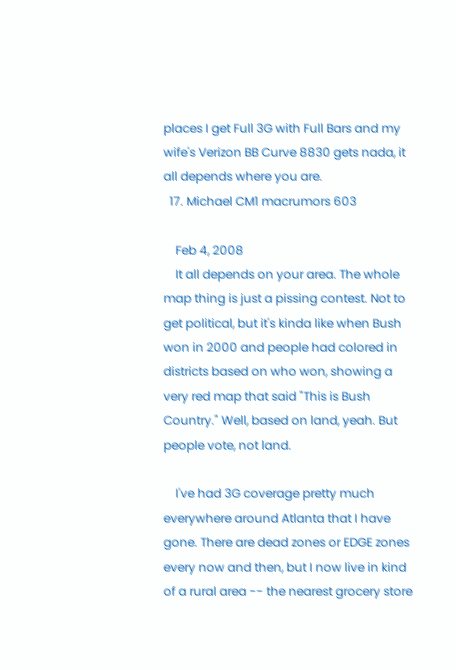places I get Full 3G with Full Bars and my wife's Verizon BB Curve 8830 gets nada, it all depends where you are.
  17. Michael CM1 macrumors 603

    Feb 4, 2008
    It all depends on your area. The whole map thing is just a pissing contest. Not to get political, but it's kinda like when Bush won in 2000 and people had colored in districts based on who won, showing a very red map that said "This is Bush Country." Well, based on land, yeah. But people vote, not land.

    I've had 3G coverage pretty much everywhere around Atlanta that I have gone. There are dead zones or EDGE zones every now and then, but I now live in kind of a rural area -- the nearest grocery store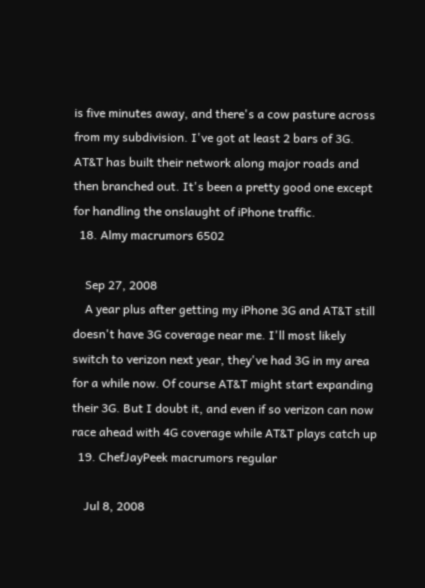is five minutes away, and there's a cow pasture across from my subdivision. I've got at least 2 bars of 3G. AT&T has built their network along major roads and then branched out. It's been a pretty good one except for handling the onslaught of iPhone traffic.
  18. Almy macrumors 6502

    Sep 27, 2008
    A year plus after getting my iPhone 3G and AT&T still doesn't have 3G coverage near me. I'll most likely switch to verizon next year, they've had 3G in my area for a while now. Of course AT&T might start expanding their 3G. But I doubt it, and even if so verizon can now race ahead with 4G coverage while AT&T plays catch up
  19. ChefJayPeek macrumors regular

    Jul 8, 2008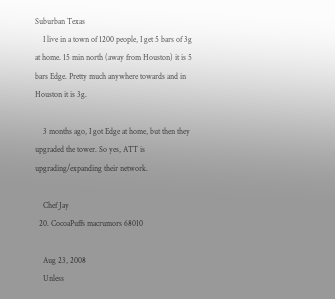Suburban Texas
    I live in a town of 1200 people, I get 5 bars of 3g at home. 15 min north (away from Houston) it is 5 bars Edge. Pretty much anywhere towards and in Houston it is 3g.

    3 months ago, I got Edge at home, but then they upgraded the tower. So yes, ATT is upgrading/expanding their network.

    Chef Jay
  20. CocoaPuffs macrumors 68010

    Aug 23, 2008
    Unless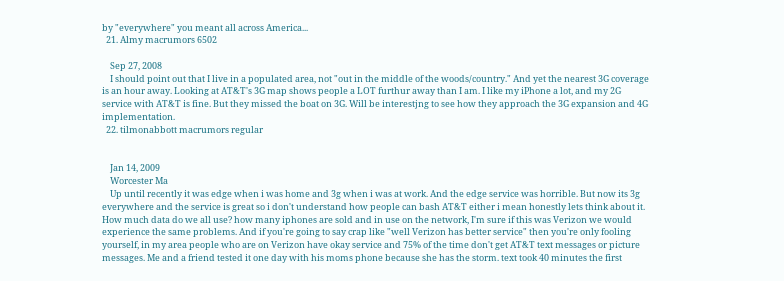by "everywhere" you meant all across America...
  21. Almy macrumors 6502

    Sep 27, 2008
    I should point out that I live in a populated area, not "out in the middle of the woods/country." And yet the nearest 3G coverage is an hour away. Looking at AT&T's 3G map shows people a LOT furthur away than I am. I like my iPhone a lot, and my 2G service with AT&T is fine. But they missed the boat on 3G. Will be interestjng to see how they approach the 3G expansion and 4G implementation.
  22. tilmonabbott macrumors regular


    Jan 14, 2009
    Worcester Ma
    Up until recently it was edge when i was home and 3g when i was at work. And the edge service was horrible. But now its 3g everywhere and the service is great so i don't understand how people can bash AT&T either i mean honestly lets think about it. How much data do we all use? how many iphones are sold and in use on the network, I'm sure if this was Verizon we would experience the same problems. And if you're going to say crap like "well Verizon has better service" then you're only fooling yourself, in my area people who are on Verizon have okay service and 75% of the time don't get AT&T text messages or picture messages. Me and a friend tested it one day with his moms phone because she has the storm. text took 40 minutes the first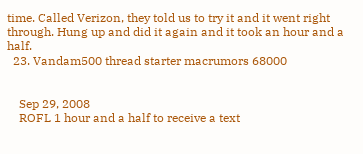time. Called Verizon, they told us to try it and it went right through. Hung up and did it again and it took an hour and a half.
  23. Vandam500 thread starter macrumors 68000


    Sep 29, 2008
    ROFL 1 hour and a half to receive a text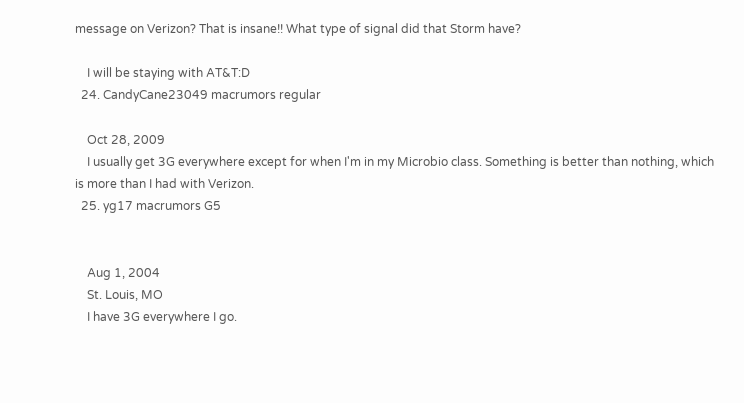message on Verizon? That is insane!! What type of signal did that Storm have?

    I will be staying with AT&T:D
  24. CandyCane23049 macrumors regular

    Oct 28, 2009
    I usually get 3G everywhere except for when I'm in my Microbio class. Something is better than nothing, which is more than I had with Verizon.
  25. yg17 macrumors G5


    Aug 1, 2004
    St. Louis, MO
    I have 3G everywhere I go.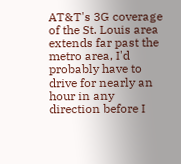AT&T's 3G coverage of the St. Louis area extends far past the metro area, I'd probably have to drive for nearly an hour in any direction before I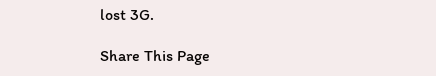lost 3G.

Share This Page